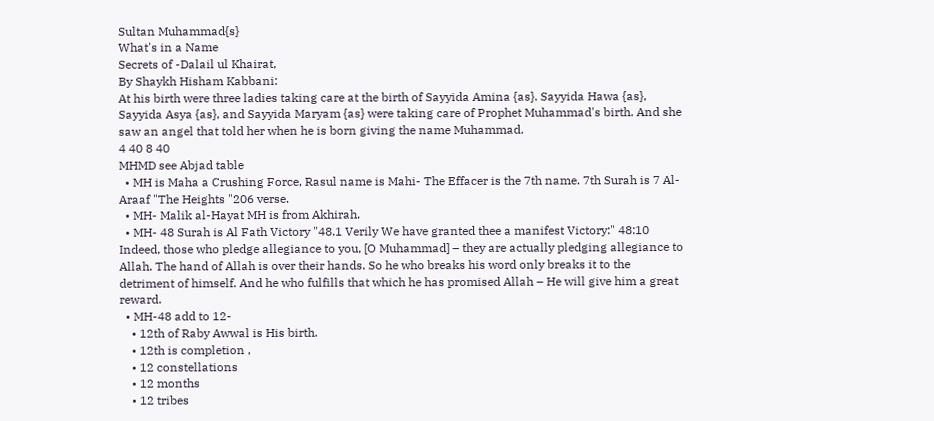Sultan Muhammad{s}
What's in a Name
Secrets of -Dalail ul Khairat,
By Shaykh Hisham Kabbani:
At his birth were three ladies taking care at the birth of Sayyida Amina {as}. Sayyida Hawa {as}, Sayyida Asya {as}, and Sayyida Maryam {as} were taking care of Prophet Muhammad's birth. And she saw an angel that told her when he is born giving the name Muhammad.
4 40 8 40
MHMD see Abjad table
  • MH is Maha a Crushing Force, Rasul name is Mahi- The Effacer is the 7th name. 7th Surah is 7 Al-Araaf "The Heights "206 verse.
  • MH- Malik al-Hayat MH is from Akhirah.
  • MH- 48 Surah is Al Fath Victory "48.1 Verily We have granted thee a manifest Victory:" 48:10 Indeed, those who pledge allegiance to you, [O Muhammad] – they are actually pledging allegiance to Allah. The hand of Allah is over their hands. So he who breaks his word only breaks it to the detriment of himself. And he who fulfills that which he has promised Allah – He will give him a great reward.
  • MH-48 add to 12-
    • 12th of Raby Awwal is His birth.
    • 12th is completion ,
    • 12 constellations
    • 12 months
    • 12 tribes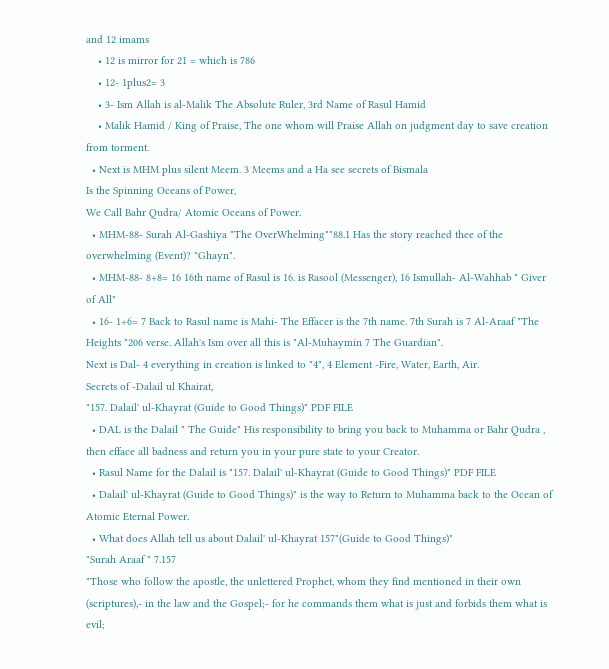and 12 imams
    • 12 is mirror for 21 = which is 786
    • 12- 1plus2= 3
    • 3- Ism Allah is al-Malik The Absolute Ruler, 3rd Name of Rasul Hamid
    • Malik Hamid / King of Praise, The one whom will Praise Allah on judgment day to save creation from torment.
  • Next is MHM plus silent Meem. 3 Meems and a Ha see secrets of Bismala
Is the Spinning Oceans of Power,
We Call Bahr Qudra/ Atomic Oceans of Power.
  • MHM-88- Surah Al-Gashiya "The OverWhelming""88.1 Has the story reached thee of the overwhelming (Event)? "Ghayn".
  • MHM-88- 8+8= 16 16th name of Rasul is 16. is Rasool (Messenger), 16 Ismullah- Al-Wahhab " Giver of All"
  • 16- 1+6= 7 Back to Rasul name is Mahi- The Effacer is the 7th name. 7th Surah is 7 Al-Araaf "The Heights "206 verse. Allah's Ism over all this is "Al-Muhaymin 7 The Guardian".
Next is Dal- 4 everything in creation is linked to "4", 4 Element -Fire, Water, Earth, Air.
Secrets of -Dalail ul Khairat,
"157. Dalail' ul-Khayrat (Guide to Good Things)" PDF FILE
  • DAL is the Dalail " The Guide" His responsibility to bring you back to Muhamma or Bahr Qudra , then efface all badness and return you in your pure state to your Creator.
  • Rasul Name for the Dalail is "157. Dalail' ul-Khayrat (Guide to Good Things)" PDF FILE
  • Dalail' ul-Khayrat (Guide to Good Things)" is the way to Return to Muhamma back to the Ocean of Atomic Eternal Power.
  • What does Allah tell us about Dalail' ul-Khayrat 157"(Guide to Good Things)"
"Surah Araaf " 7.157
"Those who follow the apostle, the unlettered Prophet, whom they find mentioned in their own (scriptures),- in the law and the Gospel;- for he commands them what is just and forbids them what is evil;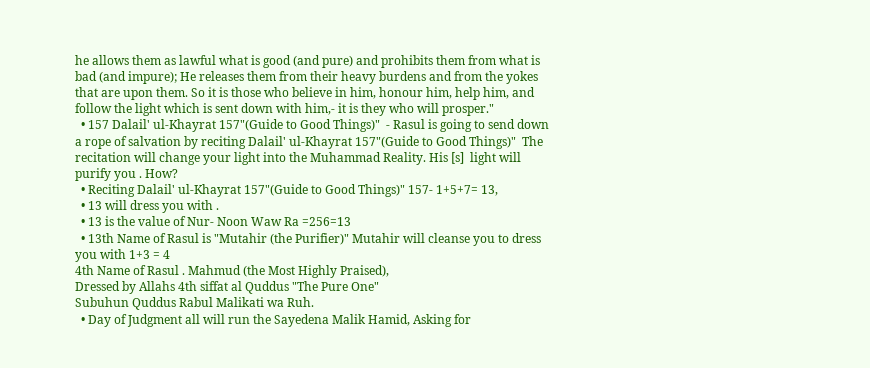he allows them as lawful what is good (and pure) and prohibits them from what is bad (and impure); He releases them from their heavy burdens and from the yokes that are upon them. So it is those who believe in him, honour him, help him, and follow the light which is sent down with him,- it is they who will prosper."
  • 157 Dalail' ul-Khayrat 157"(Guide to Good Things)"  - Rasul is going to send down a rope of salvation by reciting Dalail' ul-Khayrat 157"(Guide to Good Things)"  The recitation will change your light into the Muhammad Reality. His [s]  light will purify you . How?
  • Reciting Dalail' ul-Khayrat 157"(Guide to Good Things)" 157- 1+5+7= 13,
  • 13 will dress you with .
  • 13 is the value of Nur- Noon Waw Ra =256=13
  • 13th Name of Rasul is "Mutahir (the Purifier)" Mutahir will cleanse you to dress you with 1+3 = 4
4th Name of Rasul . Mahmud (the Most Highly Praised),
Dressed by Allahs 4th siffat al Quddus "The Pure One"
Subuhun Quddus Rabul Malikati wa Ruh.
  • Day of Judgment all will run the Sayedena Malik Hamid, Asking for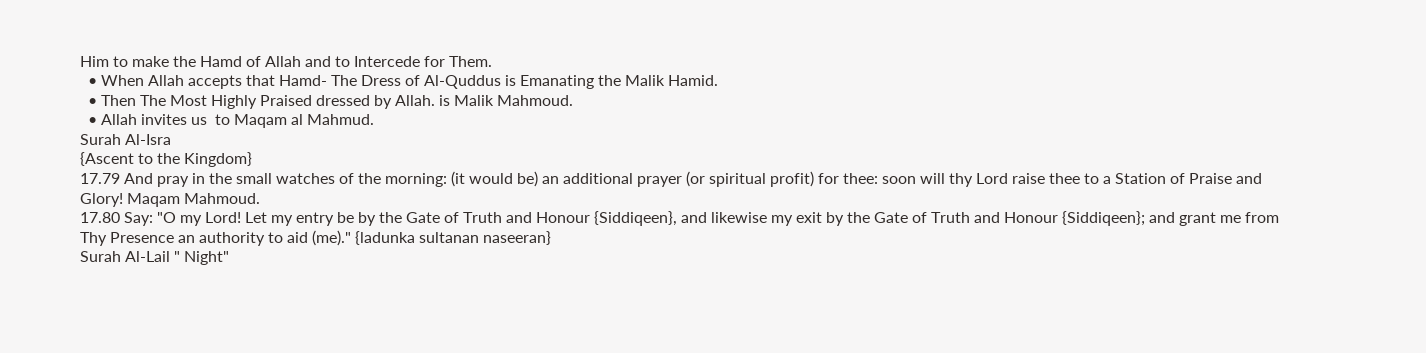Him to make the Hamd of Allah and to Intercede for Them.
  • When Allah accepts that Hamd- The Dress of Al-Quddus is Emanating the Malik Hamid.
  • Then The Most Highly Praised dressed by Allah. is Malik Mahmoud.
  • Allah invites us  to Maqam al Mahmud.
Surah Al-Isra
{Ascent to the Kingdom}
17.79 And pray in the small watches of the morning: (it would be) an additional prayer (or spiritual profit) for thee: soon will thy Lord raise thee to a Station of Praise and Glory! Maqam Mahmoud.
17.80 Say: "O my Lord! Let my entry be by the Gate of Truth and Honour {Siddiqeen}, and likewise my exit by the Gate of Truth and Honour {Siddiqeen}; and grant me from Thy Presence an authority to aid (me)." {ladunka sultanan naseeran}
Surah Al-Lail " Night"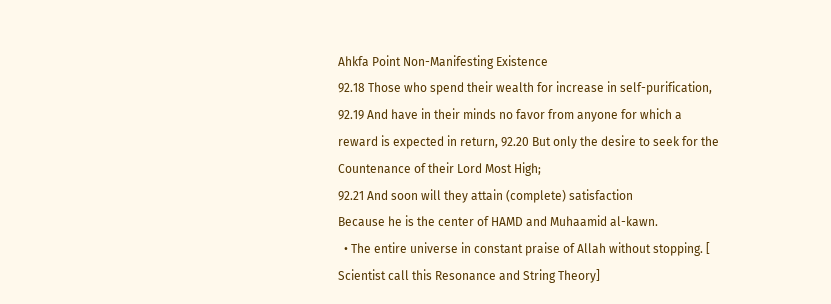Ahkfa Point Non-Manifesting Existence
92.18 Those who spend their wealth for increase in self-purification,
92.19 And have in their minds no favor from anyone for which a reward is expected in return, 92.20 But only the desire to seek for the Countenance of their Lord Most High;
92.21 And soon will they attain (complete) satisfaction
Because he is the center of HAMD and Muhaamid al-kawn.
  • The entire universe in constant praise of Allah without stopping. [ Scientist call this Resonance and String Theory]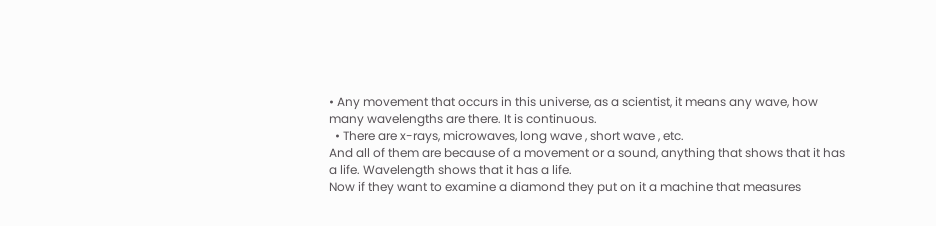• Any movement that occurs in this universe, as a scientist, it means any wave, how many wavelengths are there. It is continuous.
  • There are x-rays, microwaves, long wave , short wave , etc.
And all of them are because of a movement or a sound, anything that shows that it has a life. Wavelength shows that it has a life.
Now if they want to examine a diamond they put on it a machine that measures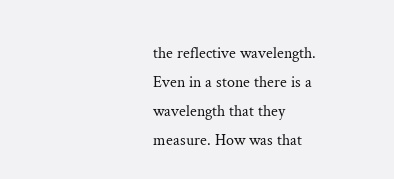the reflective wavelength. Even in a stone there is a wavelength that they measure. How was that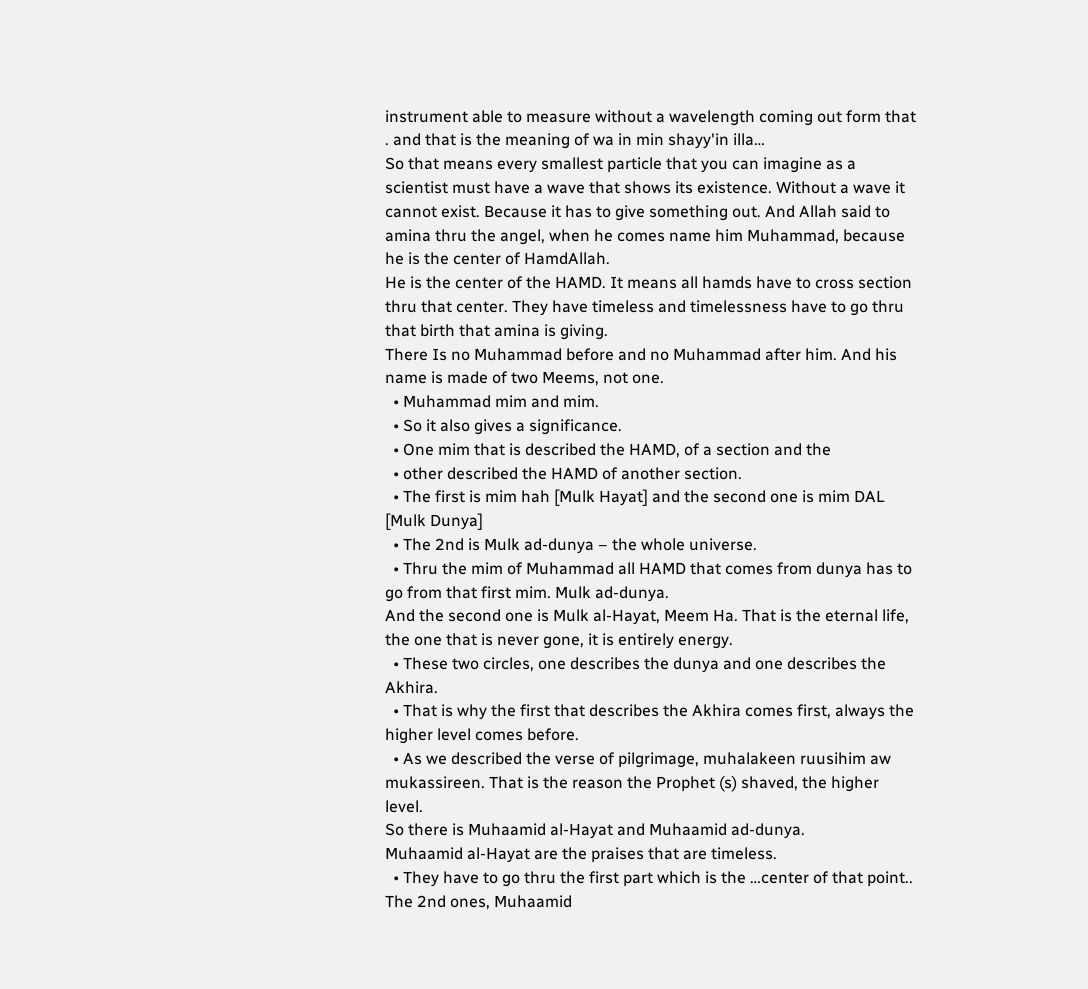instrument able to measure without a wavelength coming out form that . and that is the meaning of wa in min shayy'in illa…
So that means every smallest particle that you can imagine as a scientist must have a wave that shows its existence. Without a wave it cannot exist. Because it has to give something out. And Allah said to amina thru the angel, when he comes name him Muhammad, because he is the center of HamdAllah.
He is the center of the HAMD. It means all hamds have to cross section thru that center. They have timeless and timelessness have to go thru that birth that amina is giving.
There Is no Muhammad before and no Muhammad after him. And his name is made of two Meems, not one.
  • Muhammad mim and mim.
  • So it also gives a significance.
  • One mim that is described the HAMD, of a section and the
  • other described the HAMD of another section.
  • The first is mim hah [Mulk Hayat] and the second one is mim DAL [Mulk Dunya]
  • The 2nd is Mulk ad-dunya – the whole universe.
  • Thru the mim of Muhammad all HAMD that comes from dunya has to go from that first mim. Mulk ad-dunya.
And the second one is Mulk al-Hayat, Meem Ha. That is the eternal life, the one that is never gone, it is entirely energy.
  • These two circles, one describes the dunya and one describes the Akhira.
  • That is why the first that describes the Akhira comes first, always the higher level comes before.
  • As we described the verse of pilgrimage, muhalakeen ruusihim aw mukassireen. That is the reason the Prophet (s) shaved, the higher level.
So there is Muhaamid al-Hayat and Muhaamid ad-dunya.
Muhaamid al-Hayat are the praises that are timeless.
  • They have to go thru the first part which is the …center of that point..
The 2nd ones, Muhaamid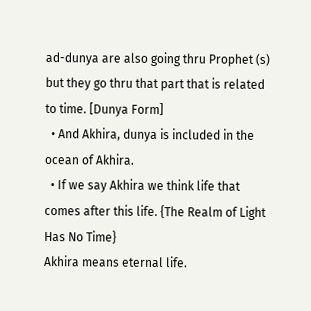ad-dunya are also going thru Prophet (s) but they go thru that part that is related to time. [Dunya Form]
  • And Akhira, dunya is included in the ocean of Akhira.
  • If we say Akhira we think life that comes after this life. {The Realm of Light Has No Time}
Akhira means eternal life.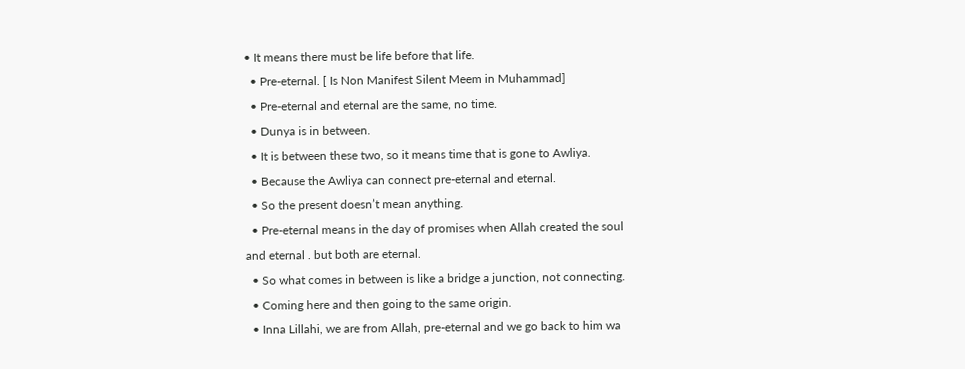• It means there must be life before that life.
  • Pre-eternal. [ Is Non Manifest Silent Meem in Muhammad]
  • Pre-eternal and eternal are the same, no time.
  • Dunya is in between.
  • It is between these two, so it means time that is gone to Awliya.
  • Because the Awliya can connect pre-eternal and eternal.
  • So the present doesn’t mean anything.
  • Pre-eternal means in the day of promises when Allah created the soul and eternal . but both are eternal.
  • So what comes in between is like a bridge a junction, not connecting.
  • Coming here and then going to the same origin.
  • Inna Lillahi, we are from Allah, pre-eternal and we go back to him wa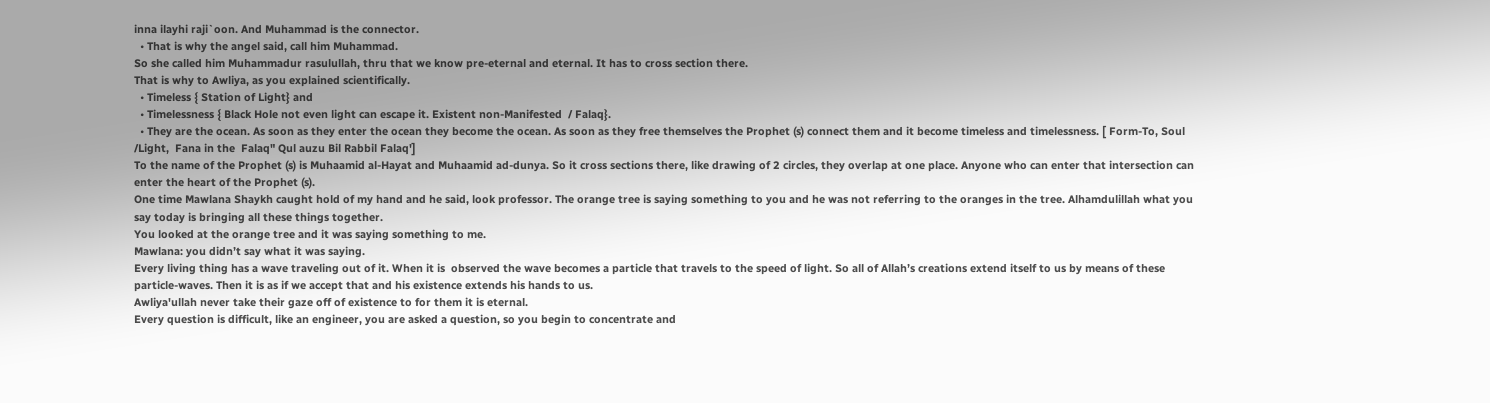inna ilayhi raji`oon. And Muhammad is the connector.
  • That is why the angel said, call him Muhammad.
So she called him Muhammadur rasulullah, thru that we know pre-eternal and eternal. It has to cross section there.
That is why to Awliya, as you explained scientifically.
  • Timeless { Station of Light} and
  • Timelessness { Black Hole not even light can escape it. Existent non-Manifested  / Falaq}.
  • They are the ocean. As soon as they enter the ocean they become the ocean. As soon as they free themselves the Prophet (s) connect them and it become timeless and timelessness. [ Form-To, Soul /Light,  Fana in the  Falaq" Qul auzu Bil Rabbil Falaq']
To the name of the Prophet (s) is Muhaamid al-Hayat and Muhaamid ad-dunya. So it cross sections there, like drawing of 2 circles, they overlap at one place. Anyone who can enter that intersection can enter the heart of the Prophet (s).
One time Mawlana Shaykh caught hold of my hand and he said, look professor. The orange tree is saying something to you and he was not referring to the oranges in the tree. Alhamdulillah what you say today is bringing all these things together.
You looked at the orange tree and it was saying something to me.
Mawlana: you didn’t say what it was saying.
Every living thing has a wave traveling out of it. When it is  observed the wave becomes a particle that travels to the speed of light. So all of Allah’s creations extend itself to us by means of these particle-waves. Then it is as if we accept that and his existence extends his hands to us.
Awliya'ullah never take their gaze off of existence to for them it is eternal.
Every question is difficult, like an engineer, you are asked a question, so you begin to concentrate and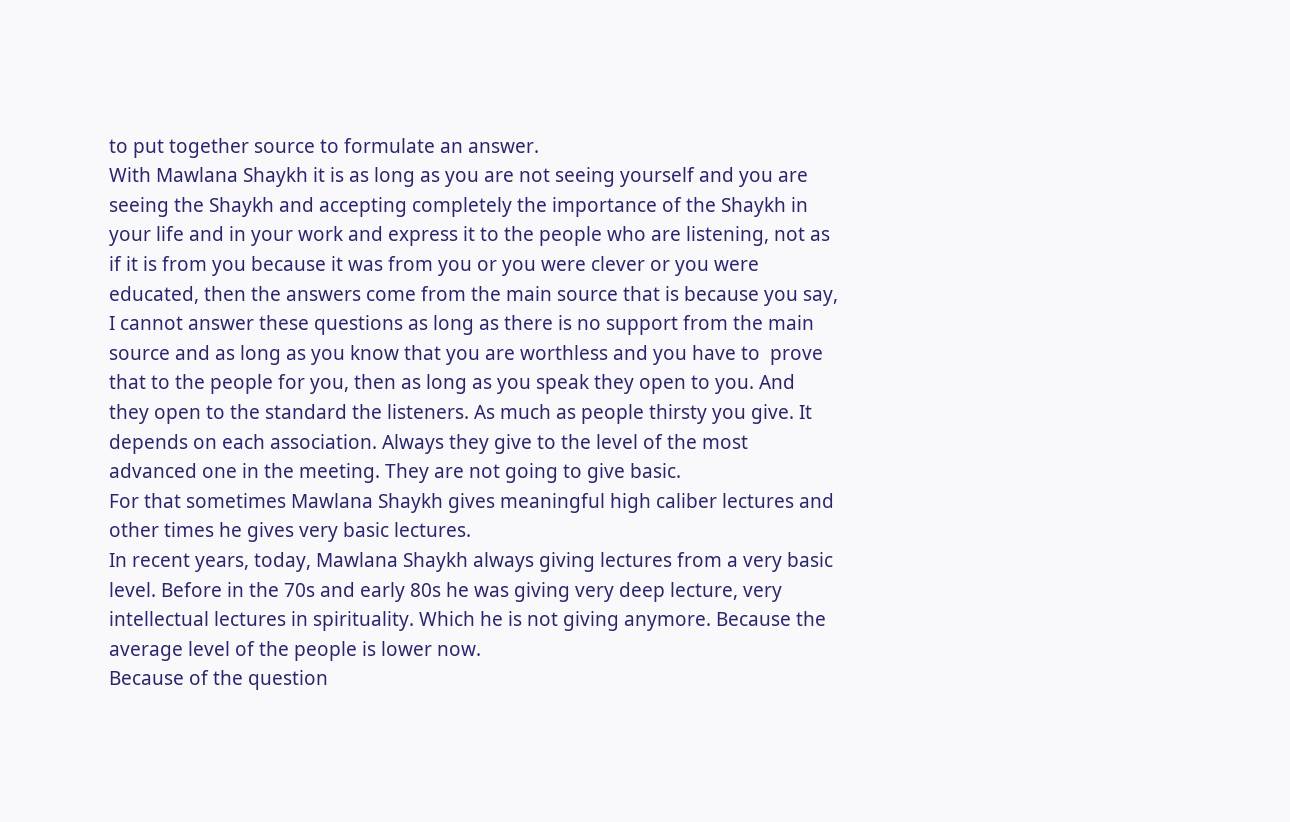to put together source to formulate an answer.
With Mawlana Shaykh it is as long as you are not seeing yourself and you are seeing the Shaykh and accepting completely the importance of the Shaykh in your life and in your work and express it to the people who are listening, not as if it is from you because it was from you or you were clever or you were educated, then the answers come from the main source that is because you say, I cannot answer these questions as long as there is no support from the main source and as long as you know that you are worthless and you have to  prove that to the people for you, then as long as you speak they open to you. And they open to the standard the listeners. As much as people thirsty you give. It depends on each association. Always they give to the level of the most advanced one in the meeting. They are not going to give basic.
For that sometimes Mawlana Shaykh gives meaningful high caliber lectures and other times he gives very basic lectures.
In recent years, today, Mawlana Shaykh always giving lectures from a very basic level. Before in the 70s and early 80s he was giving very deep lecture, very intellectual lectures in spirituality. Which he is not giving anymore. Because the average level of the people is lower now.
Because of the question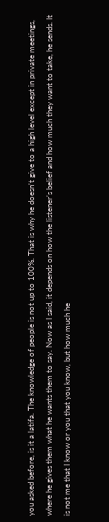you asked before, is it a latifa. The knowledge of people is not up to 100%. That is why he doesn’t give to a high level except in private meetings, where he gives them what he wants them to say. Now as I said, it depends on how the listener’s belief and how much they want to take, he sends. It is not me that I know or you that you know, but how much he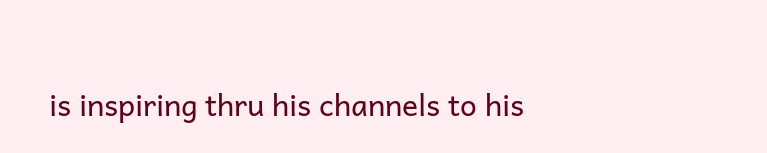is inspiring thru his channels to his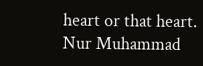heart or that heart.
Nur Muhammad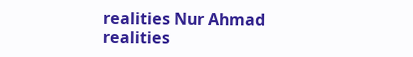realities Nur Ahmad realities